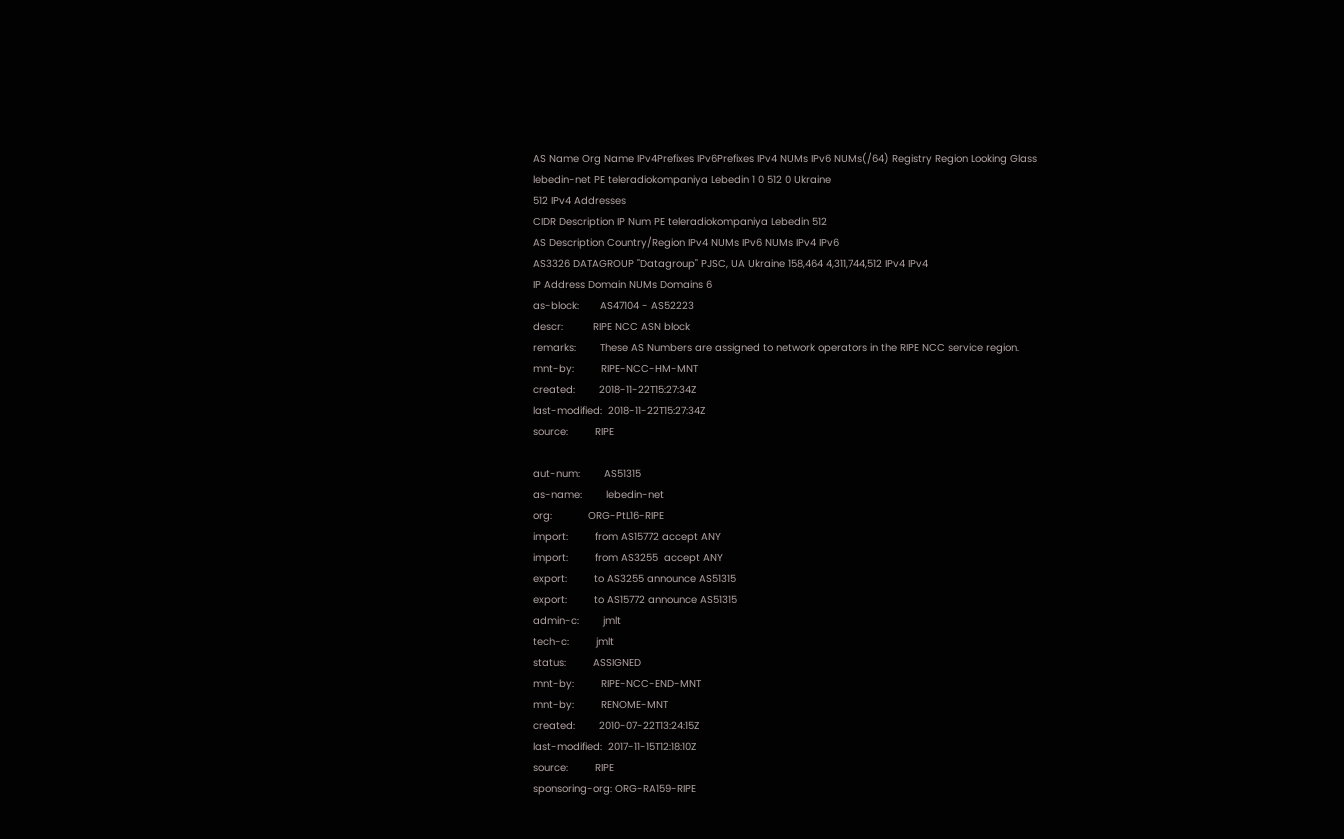AS Name Org Name IPv4Prefixes IPv6Prefixes IPv4 NUMs IPv6 NUMs(/64) Registry Region Looking Glass
lebedin-net PE teleradiokompaniya Lebedin 1 0 512 0 Ukraine
512 IPv4 Addresses
CIDR Description IP Num PE teleradiokompaniya Lebedin 512
AS Description Country/Region IPv4 NUMs IPv6 NUMs IPv4 IPv6
AS3326 DATAGROUP "Datagroup" PJSC, UA Ukraine 158,464 4,311,744,512 IPv4 IPv4
IP Address Domain NUMs Domains 6
as-block:       AS47104 - AS52223
descr:          RIPE NCC ASN block
remarks:        These AS Numbers are assigned to network operators in the RIPE NCC service region.
mnt-by:         RIPE-NCC-HM-MNT
created:        2018-11-22T15:27:34Z
last-modified:  2018-11-22T15:27:34Z
source:         RIPE

aut-num:        AS51315
as-name:        lebedin-net
org:            ORG-PtL16-RIPE
import:         from AS15772 accept ANY
import:         from AS3255  accept ANY
export:         to AS3255 announce AS51315
export:         to AS15772 announce AS51315
admin-c:        jmlt
tech-c:         jmlt
status:         ASSIGNED
mnt-by:         RIPE-NCC-END-MNT
mnt-by:         RENOME-MNT
created:        2010-07-22T13:24:15Z
last-modified:  2017-11-15T12:18:10Z
source:         RIPE
sponsoring-org: ORG-RA159-RIPE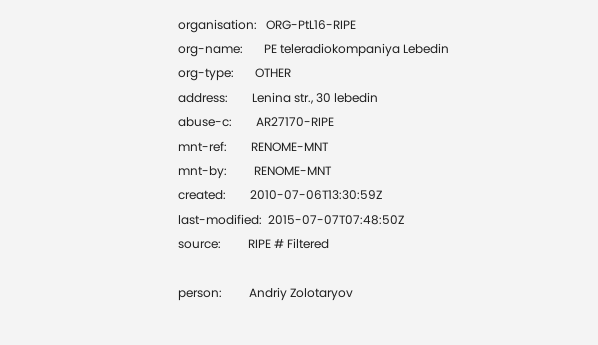organisation:   ORG-PtL16-RIPE
org-name:       PE teleradiokompaniya Lebedin
org-type:       OTHER
address:        Lenina str., 30 lebedin
abuse-c:        AR27170-RIPE
mnt-ref:        RENOME-MNT
mnt-by:         RENOME-MNT
created:        2010-07-06T13:30:59Z
last-modified:  2015-07-07T07:48:50Z
source:         RIPE # Filtered

person:         Andriy Zolotaryov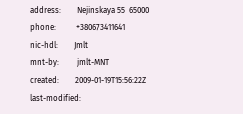address:        Nejinskaya 55  65000
phone:          +380673411641
nic-hdl:        Jmlt
mnt-by:         jmlt-MNT
created:        2009-01-19T15:56:22Z
last-modified: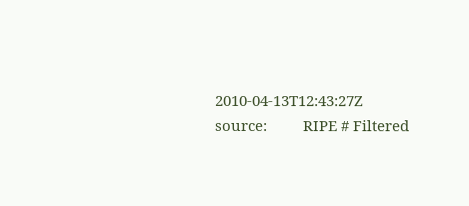2010-04-13T12:43:27Z
source:         RIPE # Filtered